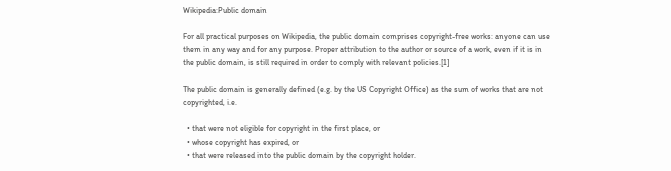Wikipedia:Public domain

For all practical purposes on Wikipedia, the public domain comprises copyright-free works: anyone can use them in any way and for any purpose. Proper attribution to the author or source of a work, even if it is in the public domain, is still required in order to comply with relevant policies.[1]

The public domain is generally defined (e.g. by the US Copyright Office) as the sum of works that are not copyrighted, i.e.

  • that were not eligible for copyright in the first place, or
  • whose copyright has expired, or
  • that were released into the public domain by the copyright holder.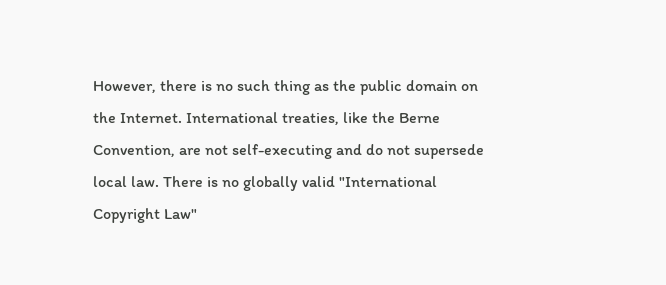However, there is no such thing as the public domain on the Internet. International treaties, like the Berne Convention, are not self-executing and do not supersede local law. There is no globally valid "International Copyright Law"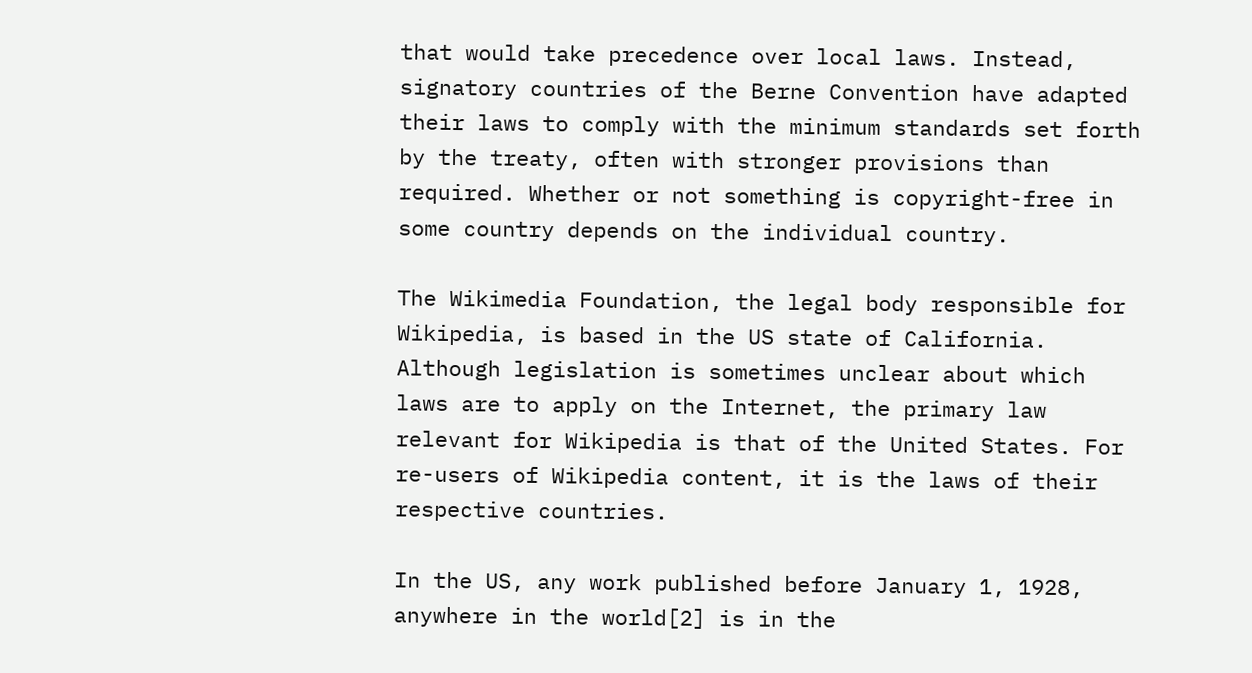that would take precedence over local laws. Instead, signatory countries of the Berne Convention have adapted their laws to comply with the minimum standards set forth by the treaty, often with stronger provisions than required. Whether or not something is copyright-free in some country depends on the individual country.

The Wikimedia Foundation, the legal body responsible for Wikipedia, is based in the US state of California. Although legislation is sometimes unclear about which laws are to apply on the Internet, the primary law relevant for Wikipedia is that of the United States. For re-users of Wikipedia content, it is the laws of their respective countries.

In the US, any work published before January 1, 1928, anywhere in the world[2] is in the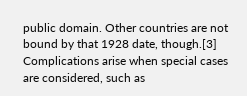public domain. Other countries are not bound by that 1928 date, though.[3] Complications arise when special cases are considered, such as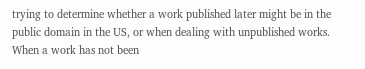trying to determine whether a work published later might be in the public domain in the US, or when dealing with unpublished works. When a work has not been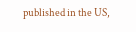published in the US,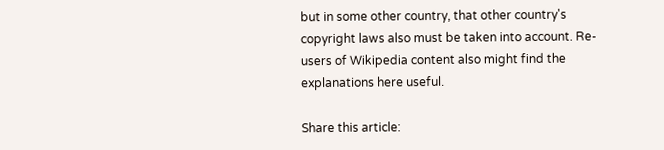but in some other country, that other country's copyright laws also must be taken into account. Re-users of Wikipedia content also might find the explanations here useful.

Share this article: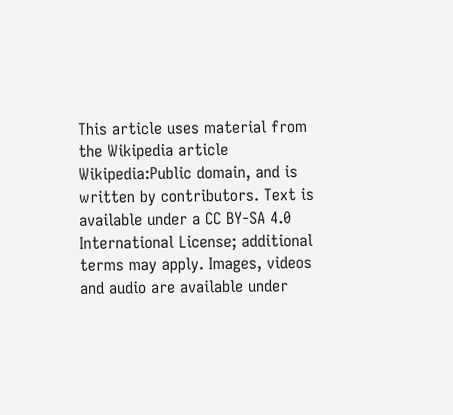This article uses material from the Wikipedia article Wikipedia:Public domain, and is written by contributors. Text is available under a CC BY-SA 4.0 International License; additional terms may apply. Images, videos and audio are available under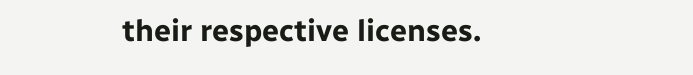their respective licenses.